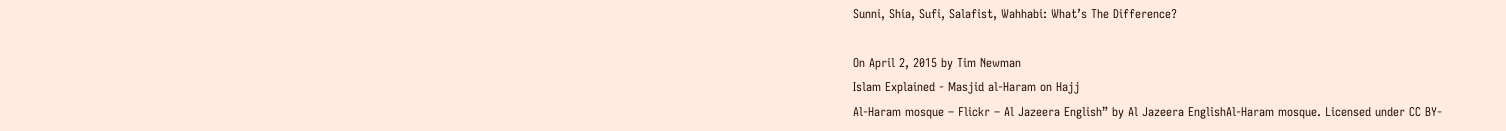Sunni, Shia, Sufi, Salafist, Wahhabi: What’s The Difference?

On April 2, 2015 by Tim Newman
Islam Explained - Masjid al-Haram on Hajj
Al-Haram mosque – Flickr – Al Jazeera English” by Al Jazeera EnglishAl-Haram mosque. Licensed under CC BY-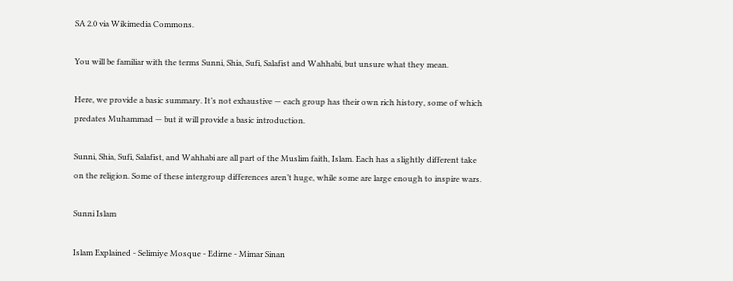SA 2.0 via Wikimedia Commons.

You will be familiar with the terms Sunni, Shia, Sufi, Salafist and Wahhabi, but unsure what they mean.

Here, we provide a basic summary. It’s not exhaustive — each group has their own rich history, some of which predates Muhammad — but it will provide a basic introduction.

Sunni, Shia, Sufi, Salafist, and Wahhabi are all part of the Muslim faith, Islam. Each has a slightly different take on the religion. Some of these intergroup differences aren’t huge, while some are large enough to inspire wars.

Sunni Islam

Islam Explained - Selimiye Mosque - Edirne - Mimar Sinan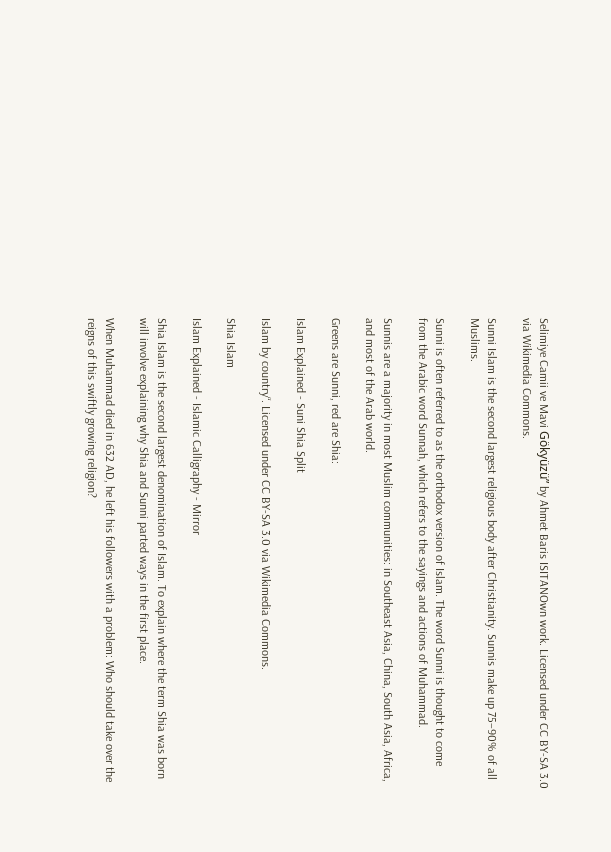Selimiye Camii ve Mavi Gökyüzü” by Ahmet Baris ISITANOwn work. Licensed under CC BY-SA 3.0 via Wikimedia Commons.

Sunni Islam is the second largest religious body after Christianity. Sunnis make up 75–90% of all Muslims.

Sunni is often referred to as the orthodox version of Islam. The word Sunni is thought to come from the Arabic word Sunnah, which refers to the sayings and actions of Muhammad.

Sunnis are a majority in most Muslim communities: in Southeast Asia, China, South Asia, Africa, and most of the Arab world.

Greens are Sunni, red are Shia:

Islam Explained - Suni Shia Split

Islam by country“. Licensed under CC BY-SA 3.0 via Wikimedia Commons.

Shia Islam

Islam Explained - Islamic Calligraphy - Mirror

Shia Islam is the second largest denomination of Islam. To explain where the term Shia was born will involve explaining why Shia and Sunni parted ways in the first place.

When Muhammad died in 632 AD, he left his followers with a problem: Who should take over the reigns of this swiftly growing religion?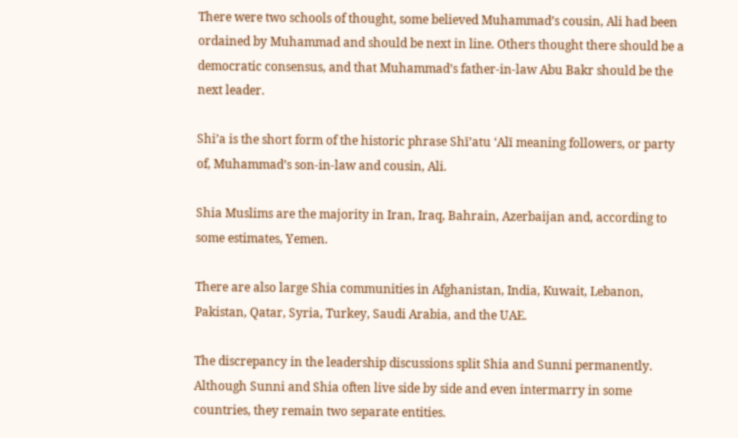There were two schools of thought, some believed Muhammad’s cousin, Ali had been ordained by Muhammad and should be next in line. Others thought there should be a democratic consensus, and that Muhammad’s father-in-law Abu Bakr should be the next leader.

Shi’a is the short form of the historic phrase Shī’atu ‘Alī meaning followers, or party of, Muhammad’s son-in-law and cousin, Ali.

Shia Muslims are the majority in Iran, Iraq, Bahrain, Azerbaijan and, according to some estimates, Yemen.

There are also large Shia communities in Afghanistan, India, Kuwait, Lebanon, Pakistan, Qatar, Syria, Turkey, Saudi Arabia, and the UAE.

The discrepancy in the leadership discussions split Shia and Sunni permanently. Although Sunni and Shia often live side by side and even intermarry in some countries, they remain two separate entities.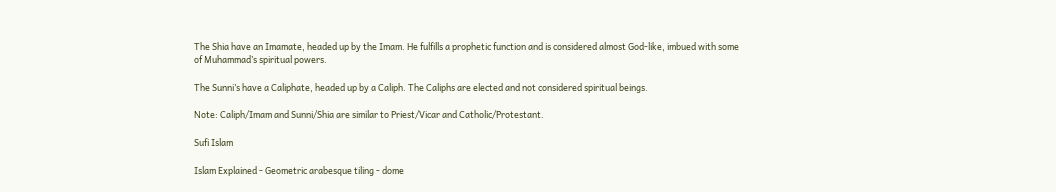The Shia have an Imamate, headed up by the Imam. He fulfills a prophetic function and is considered almost God-like, imbued with some of Muhammad’s spiritual powers.

The Sunni’s have a Caliphate, headed up by a Caliph. The Caliphs are elected and not considered spiritual beings.

Note: Caliph/Imam and Sunni/Shia are similar to Priest/Vicar and Catholic/Protestant.

Sufi Islam

Islam Explained - Geometric arabesque tiling - dome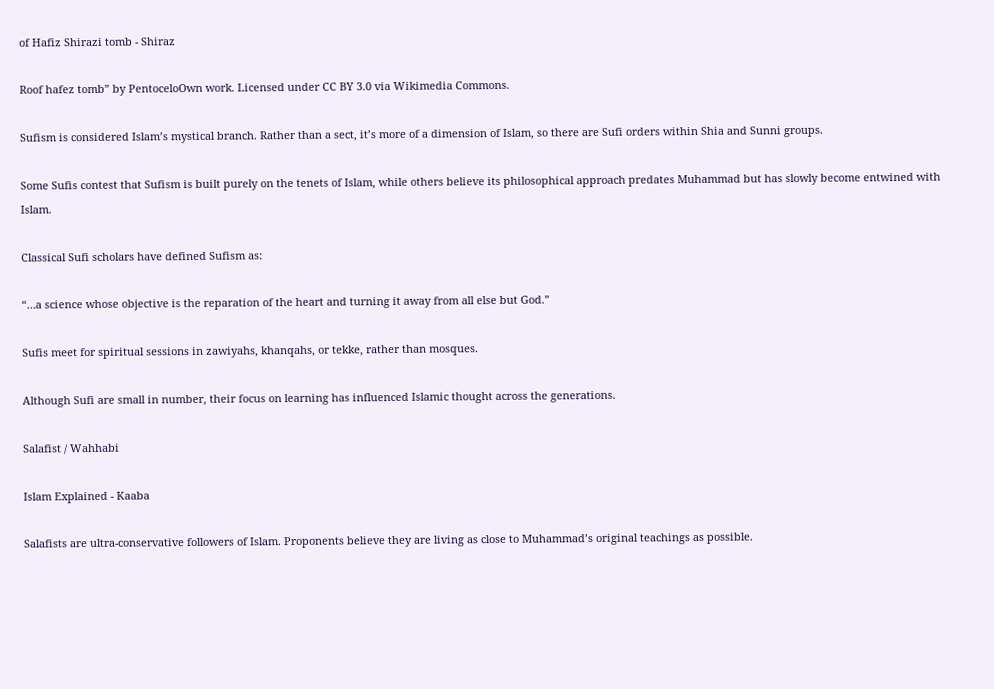of Hafiz Shirazi tomb - Shiraz

Roof hafez tomb” by PentoceloOwn work. Licensed under CC BY 3.0 via Wikimedia Commons.

Sufism is considered Islam’s mystical branch. Rather than a sect, it’s more of a dimension of Islam, so there are Sufi orders within Shia and Sunni groups.

Some Sufis contest that Sufism is built purely on the tenets of Islam, while others believe its philosophical approach predates Muhammad but has slowly become entwined with Islam.

Classical Sufi scholars have defined Sufism as:

“…a science whose objective is the reparation of the heart and turning it away from all else but God.”

Sufis meet for spiritual sessions in zawiyahs, khanqahs, or tekke, rather than mosques.

Although Sufi are small in number, their focus on learning has influenced Islamic thought across the generations.

Salafist / Wahhabi

Islam Explained - Kaaba

Salafists are ultra-conservative followers of Islam. Proponents believe they are living as close to Muhammad’s original teachings as possible.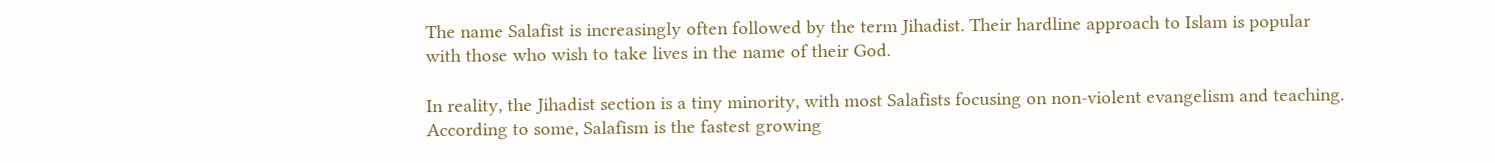The name Salafist is increasingly often followed by the term Jihadist. Their hardline approach to Islam is popular with those who wish to take lives in the name of their God.

In reality, the Jihadist section is a tiny minority, with most Salafists focusing on non-violent evangelism and teaching. According to some, Salafism is the fastest growing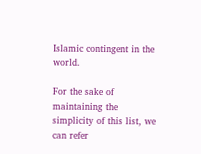Islamic contingent in the world.

For the sake of maintaining the simplicity of this list, we can refer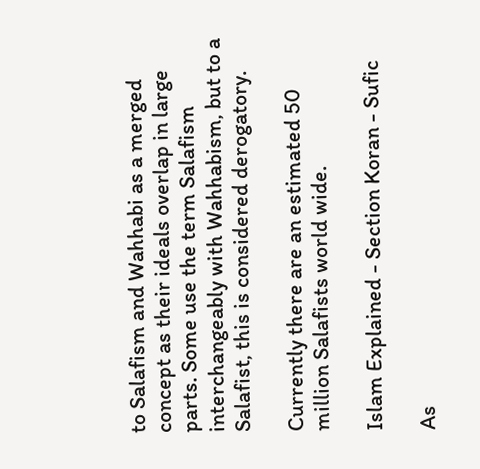to Salafism and Wahhabi as a merged concept as their ideals overlap in large parts. Some use the term Salafism interchangeably with Wahhabism, but to a Salafist, this is considered derogatory.

Currently there are an estimated 50 million Salafists world wide.

Islam Explained - Section Koran - Sufic

As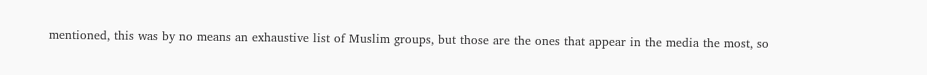mentioned, this was by no means an exhaustive list of Muslim groups, but those are the ones that appear in the media the most, so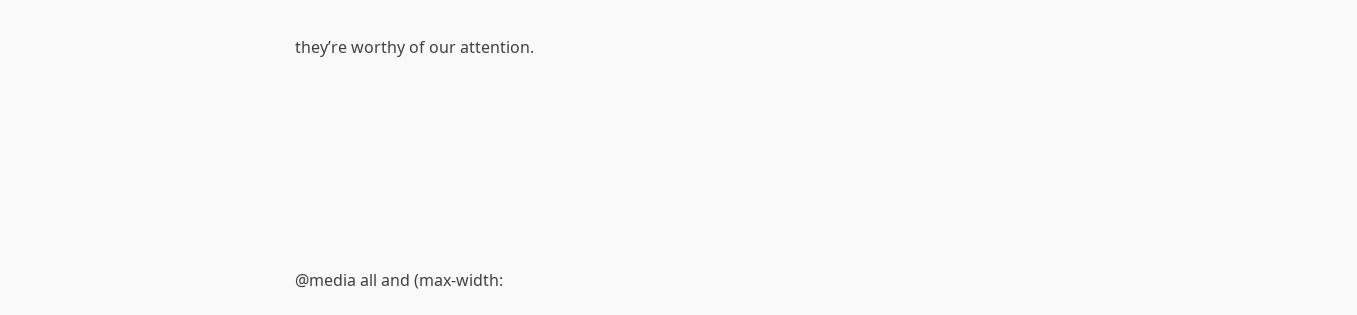they’re worthy of our attention.







@media all and (max-width: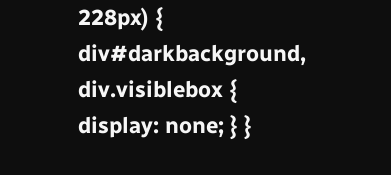228px) { div#darkbackground, div.visiblebox { display: none; } }